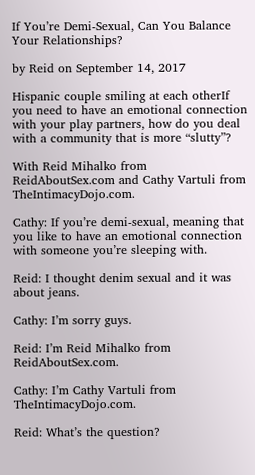If You’re Demi-Sexual, Can You Balance Your Relationships?

by Reid on September 14, 2017

Hispanic couple smiling at each otherIf you need to have an emotional connection with your play partners, how do you deal with a community that is more “slutty”?

With Reid Mihalko from ReidAboutSex.com and Cathy Vartuli from TheIntimacyDojo.com.

Cathy: If you’re demi-sexual, meaning that you like to have an emotional connection with someone you’re sleeping with.

Reid: I thought denim sexual and it was about jeans.

Cathy: I’m sorry guys.

Reid: I’m Reid Mihalko from ReidAboutSex.com.

Cathy: I’m Cathy Vartuli from TheIntimacyDojo.com.

Reid: What’s the question?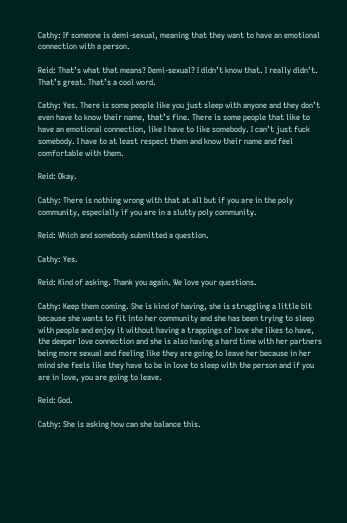Cathy: If someone is demi-sexual, meaning that they want to have an emotional connection with a person.

Reid: That’s what that means? Demi-sexual? I didn’t know that. I really didn’t. That’s great. That’s a cool word.

Cathy: Yes. There is some people like you just sleep with anyone and they don’t even have to know their name, that’s fine. There is some people that like to have an emotional connection, like I have to like somebody. I can’t just fuck somebody. I have to at least respect them and know their name and feel comfortable with them.

Reid: Okay.

Cathy: There is nothing wrong with that at all but if you are in the poly community, especially if you are in a slutty poly community.

Reid: Which and somebody submitted a question.

Cathy: Yes.

Reid: Kind of asking. Thank you again. We love your questions.

Cathy: Keep them coming. She is kind of having, she is struggling a little bit because she wants to fit into her community and she has been trying to sleep with people and enjoy it without having a trappings of love she likes to have, the deeper love connection and she is also having a hard time with her partners being more sexual and feeling like they are going to leave her because in her mind she feels like they have to be in love to sleep with the person and if you are in love, you are going to leave.

Reid: God.

Cathy: She is asking how can she balance this.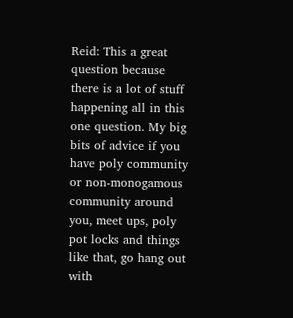Reid: This a great question because there is a lot of stuff happening all in this one question. My big bits of advice if you have poly community or non-monogamous community around you, meet ups, poly pot locks and things like that, go hang out with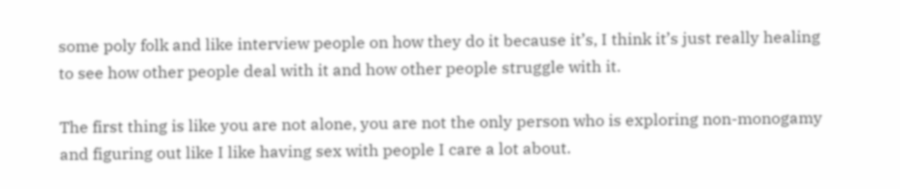some poly folk and like interview people on how they do it because it’s, I think it’s just really healing to see how other people deal with it and how other people struggle with it.

The first thing is like you are not alone, you are not the only person who is exploring non-monogamy and figuring out like I like having sex with people I care a lot about.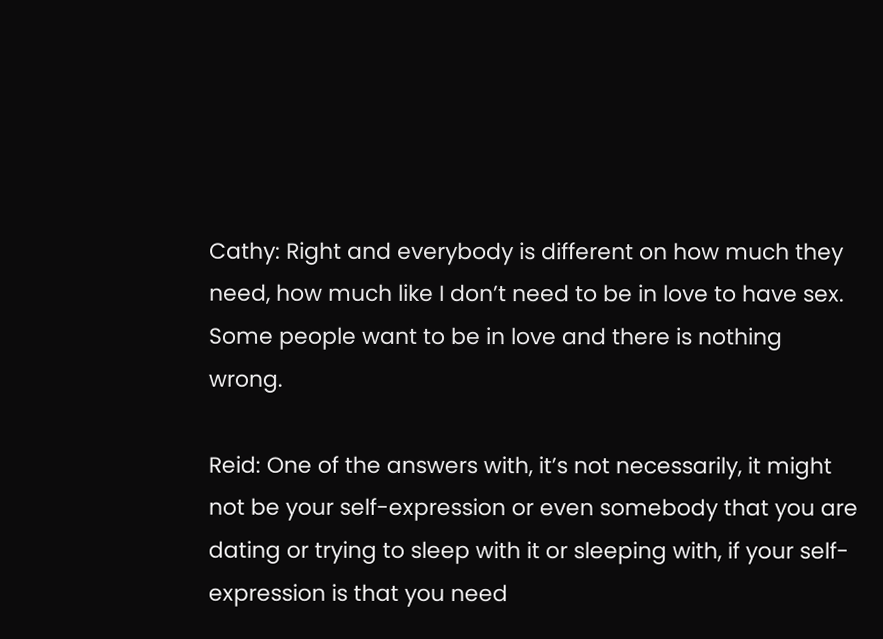Cathy: Right and everybody is different on how much they need, how much like I don’t need to be in love to have sex. Some people want to be in love and there is nothing wrong.

Reid: One of the answers with, it’s not necessarily, it might not be your self-expression or even somebody that you are dating or trying to sleep with it or sleeping with, if your self-expression is that you need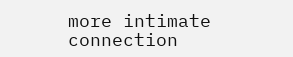more intimate connection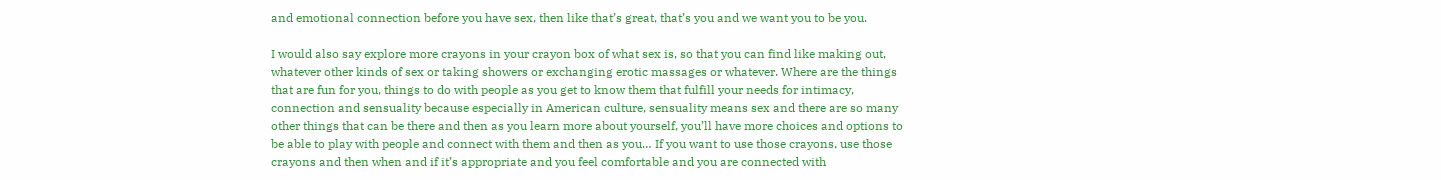and emotional connection before you have sex, then like that’s great, that’s you and we want you to be you.

I would also say explore more crayons in your crayon box of what sex is, so that you can find like making out, whatever other kinds of sex or taking showers or exchanging erotic massages or whatever. Where are the things that are fun for you, things to do with people as you get to know them that fulfill your needs for intimacy, connection and sensuality because especially in American culture, sensuality means sex and there are so many other things that can be there and then as you learn more about yourself, you’ll have more choices and options to be able to play with people and connect with them and then as you… If you want to use those crayons, use those crayons and then when and if it’s appropriate and you feel comfortable and you are connected with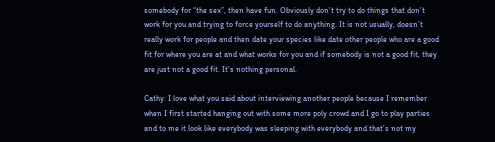somebody for “the sex”, then have fun. Obviously don’t try to do things that don’t work for you and trying to force yourself to do anything. It is not usually, doesn’t really work for people and then date your species like date other people who are a good fit for where you are at and what works for you and if somebody is not a good fit, they are just not a good fit. It’s nothing personal.

Cathy: I love what you said about interviewing another people because I remember when I first started hanging out with some more poly crowd and I go to play parties and to me it look like everybody was sleeping with everybody and that’s not my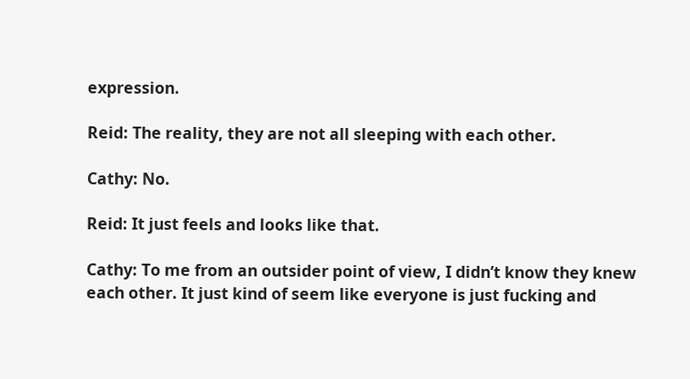expression.

Reid: The reality, they are not all sleeping with each other.

Cathy: No.

Reid: It just feels and looks like that.

Cathy: To me from an outsider point of view, I didn’t know they knew each other. It just kind of seem like everyone is just fucking and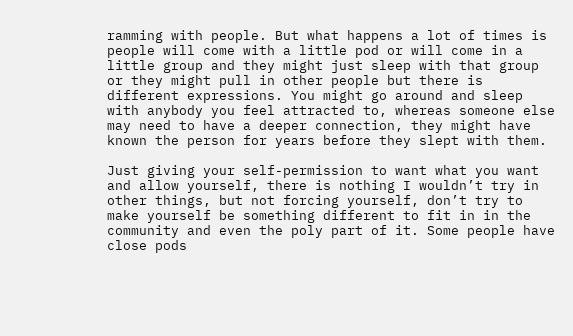ramming with people. But what happens a lot of times is people will come with a little pod or will come in a little group and they might just sleep with that group or they might pull in other people but there is different expressions. You might go around and sleep with anybody you feel attracted to, whereas someone else may need to have a deeper connection, they might have known the person for years before they slept with them.

Just giving your self-permission to want what you want and allow yourself, there is nothing I wouldn’t try in other things, but not forcing yourself, don’t try to make yourself be something different to fit in in the community and even the poly part of it. Some people have close pods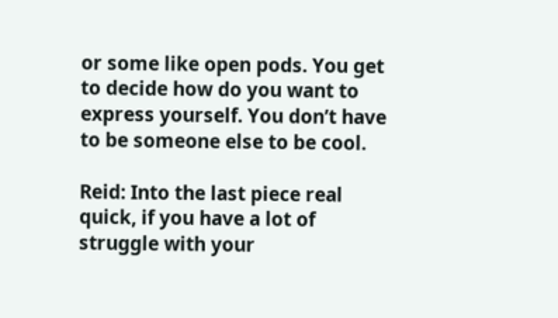or some like open pods. You get to decide how do you want to express yourself. You don’t have to be someone else to be cool.

Reid: Into the last piece real quick, if you have a lot of struggle with your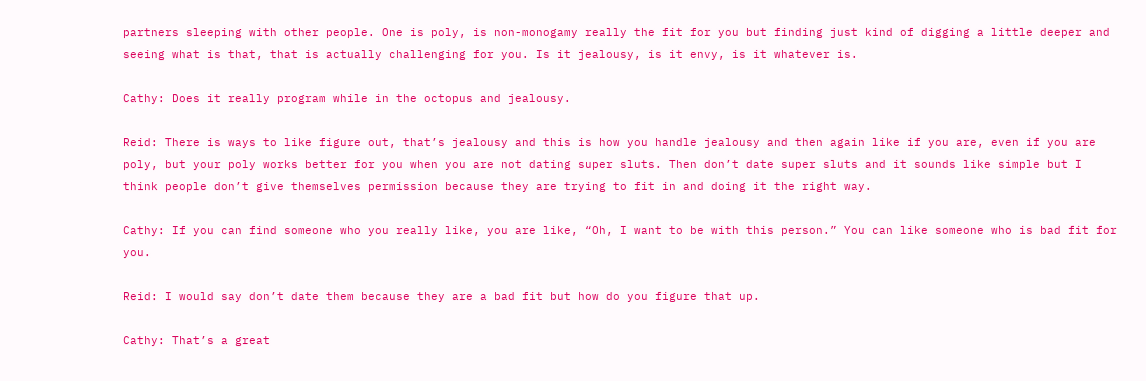partners sleeping with other people. One is poly, is non-monogamy really the fit for you but finding just kind of digging a little deeper and seeing what is that, that is actually challenging for you. Is it jealousy, is it envy, is it whatever is.

Cathy: Does it really program while in the octopus and jealousy.

Reid: There is ways to like figure out, that’s jealousy and this is how you handle jealousy and then again like if you are, even if you are poly, but your poly works better for you when you are not dating super sluts. Then don’t date super sluts and it sounds like simple but I think people don’t give themselves permission because they are trying to fit in and doing it the right way.

Cathy: If you can find someone who you really like, you are like, “Oh, I want to be with this person.” You can like someone who is bad fit for you.

Reid: I would say don’t date them because they are a bad fit but how do you figure that up.

Cathy: That’s a great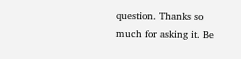question. Thanks so much for asking it. Be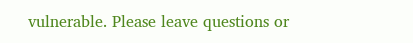vulnerable. Please leave questions or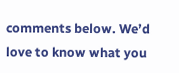comments below. We’d love to know what you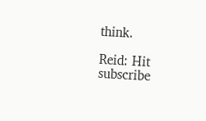think.

Reid: Hit subscribe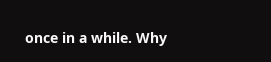once in a while. Why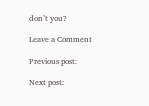don’t you?

Leave a Comment

Previous post:

Next post: